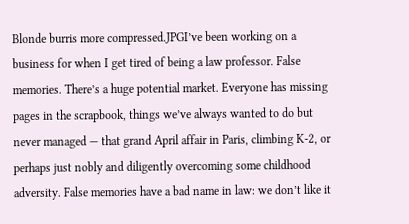Blonde burris more compressed.JPGI’ve been working on a business for when I get tired of being a law professor. False memories. There’s a huge potential market. Everyone has missing pages in the scrapbook, things we’ve always wanted to do but never managed — that grand April affair in Paris, climbing K-2, or perhaps just nobly and diligently overcoming some childhood adversity. False memories have a bad name in law: we don’t like it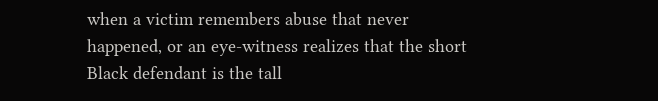when a victim remembers abuse that never happened, or an eye-witness realizes that the short Black defendant is the tall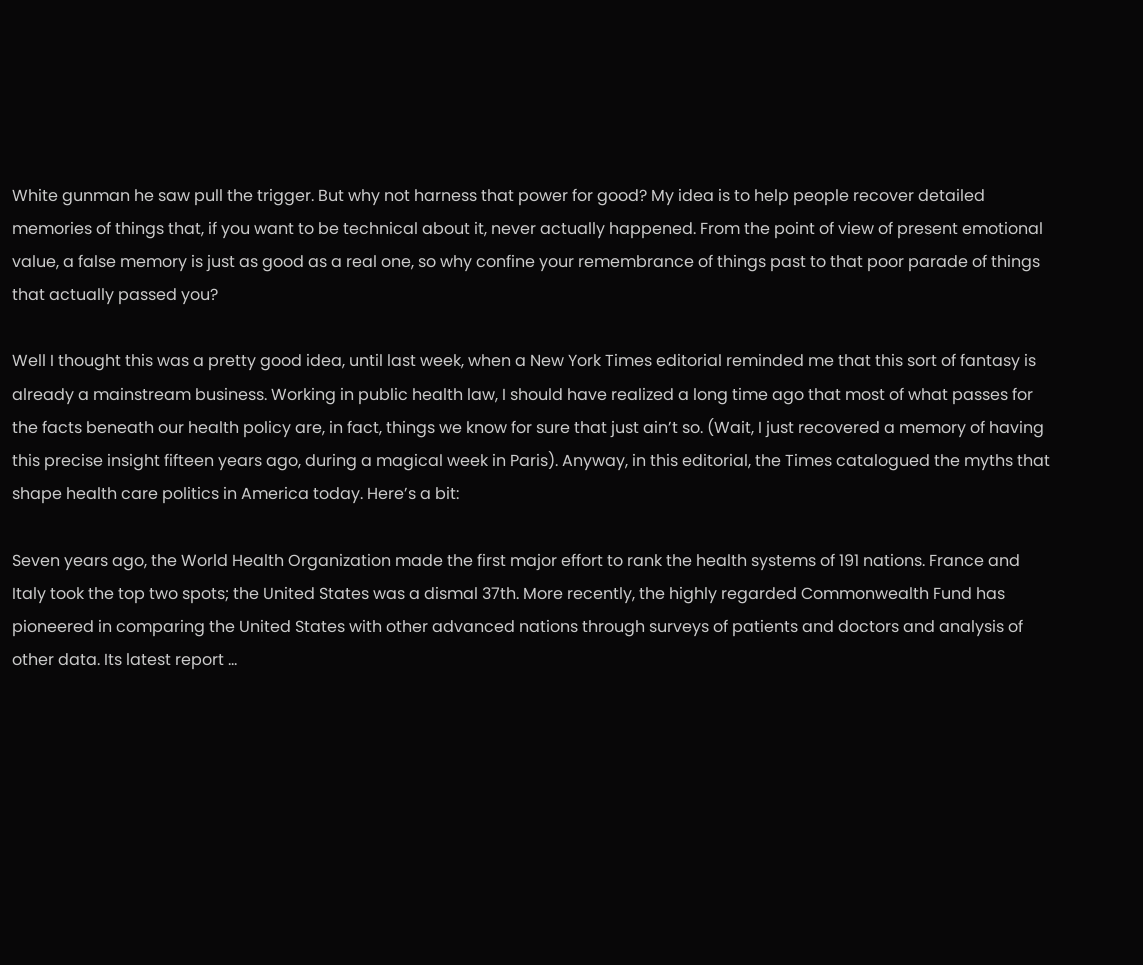White gunman he saw pull the trigger. But why not harness that power for good? My idea is to help people recover detailed memories of things that, if you want to be technical about it, never actually happened. From the point of view of present emotional value, a false memory is just as good as a real one, so why confine your remembrance of things past to that poor parade of things that actually passed you?

Well I thought this was a pretty good idea, until last week, when a New York Times editorial reminded me that this sort of fantasy is already a mainstream business. Working in public health law, I should have realized a long time ago that most of what passes for the facts beneath our health policy are, in fact, things we know for sure that just ain’t so. (Wait, I just recovered a memory of having this precise insight fifteen years ago, during a magical week in Paris). Anyway, in this editorial, the Times catalogued the myths that shape health care politics in America today. Here’s a bit:

Seven years ago, the World Health Organization made the first major effort to rank the health systems of 191 nations. France and Italy took the top two spots; the United States was a dismal 37th. More recently, the highly regarded Commonwealth Fund has pioneered in comparing the United States with other advanced nations through surveys of patients and doctors and analysis of other data. Its latest report …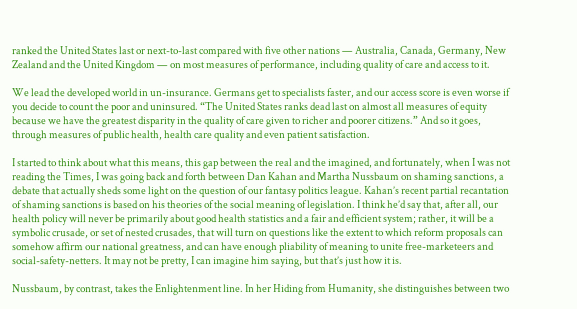ranked the United States last or next-to-last compared with five other nations — Australia, Canada, Germany, New Zealand and the United Kingdom — on most measures of performance, including quality of care and access to it.

We lead the developed world in un-insurance. Germans get to specialists faster, and our access score is even worse if you decide to count the poor and uninsured. “The United States ranks dead last on almost all measures of equity because we have the greatest disparity in the quality of care given to richer and poorer citizens.” And so it goes, through measures of public health, health care quality and even patient satisfaction.

I started to think about what this means, this gap between the real and the imagined, and fortunately, when I was not reading the Times, I was going back and forth between Dan Kahan and Martha Nussbaum on shaming sanctions, a debate that actually sheds some light on the question of our fantasy politics league. Kahan’s recent partial recantation of shaming sanctions is based on his theories of the social meaning of legislation. I think he’d say that, after all, our health policy will never be primarily about good health statistics and a fair and efficient system; rather, it will be a symbolic crusade, or set of nested crusades, that will turn on questions like the extent to which reform proposals can somehow affirm our national greatness, and can have enough pliability of meaning to unite free-marketeers and social-safety-netters. It may not be pretty, I can imagine him saying, but that’s just how it is.

Nussbaum, by contrast, takes the Enlightenment line. In her Hiding from Humanity, she distinguishes between two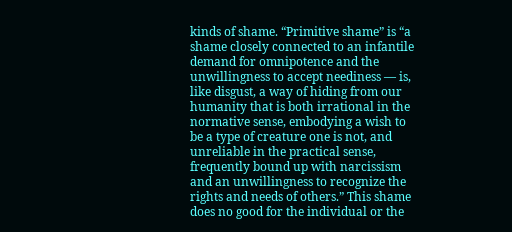kinds of shame. “Primitive shame” is “a shame closely connected to an infantile demand for omnipotence and the unwillingness to accept neediness — is, like disgust, a way of hiding from our humanity that is both irrational in the normative sense, embodying a wish to be a type of creature one is not, and unreliable in the practical sense, frequently bound up with narcissism and an unwillingness to recognize the rights and needs of others.” This shame does no good for the individual or the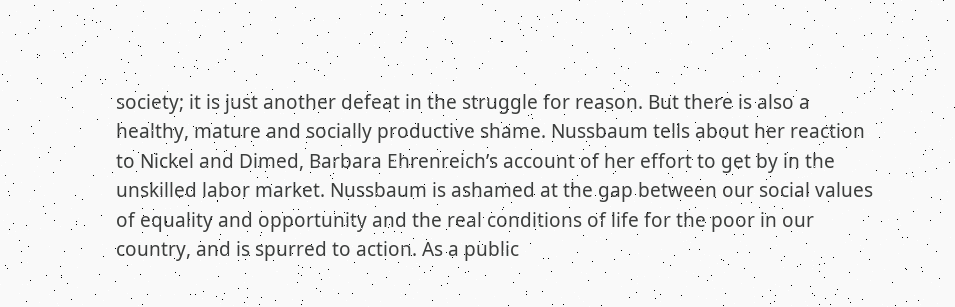society; it is just another defeat in the struggle for reason. But there is also a healthy, mature and socially productive shame. Nussbaum tells about her reaction to Nickel and Dimed, Barbara Ehrenreich’s account of her effort to get by in the unskilled labor market. Nussbaum is ashamed at the gap between our social values of equality and opportunity and the real conditions of life for the poor in our country, and is spurred to action. As a public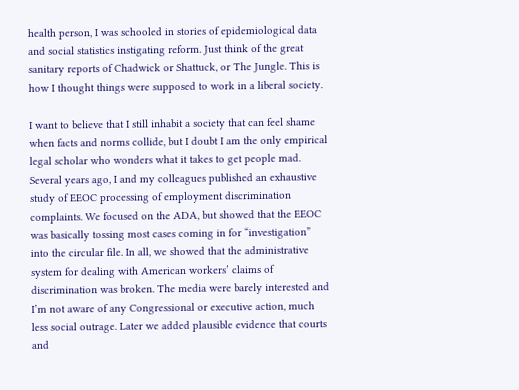health person, I was schooled in stories of epidemiological data and social statistics instigating reform. Just think of the great sanitary reports of Chadwick or Shattuck, or The Jungle. This is how I thought things were supposed to work in a liberal society.

I want to believe that I still inhabit a society that can feel shame when facts and norms collide, but I doubt I am the only empirical legal scholar who wonders what it takes to get people mad. Several years ago, I and my colleagues published an exhaustive study of EEOC processing of employment discrimination complaints. We focused on the ADA, but showed that the EEOC was basically tossing most cases coming in for “investigation” into the circular file. In all, we showed that the administrative system for dealing with American workers’ claims of discrimination was broken. The media were barely interested and I’m not aware of any Congressional or executive action, much less social outrage. Later we added plausible evidence that courts and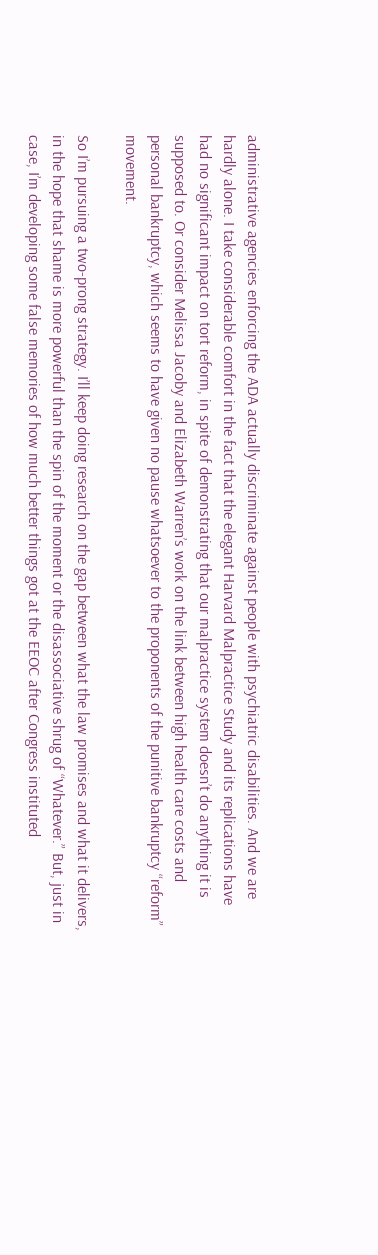administrative agencies enforcing the ADA actually discriminate against people with psychiatric disabilities. And we are hardly alone. I take considerable comfort in the fact that the elegant Harvard Malpractice Study and its replications have had no significant impact on tort reform, in spite of demonstrating that our malpractice system doesn’t do anything it is supposed to. Or consider Melissa Jacoby and Elizabeth Warren’s work on the link between high health care costs and personal bankruptcy, which seems to have given no pause whatsoever to the proponents of the punitive bankruptcy “reform” movement.

So I’m pursuing a two-prong strategy. I’ll keep doing research on the gap between what the law promises and what it delivers, in the hope that shame is more powerful than the spin of the moment or the disassociative shrug of “Whatever.” But, just in case, I’m developing some false memories of how much better things got at the EEOC after Congress instituted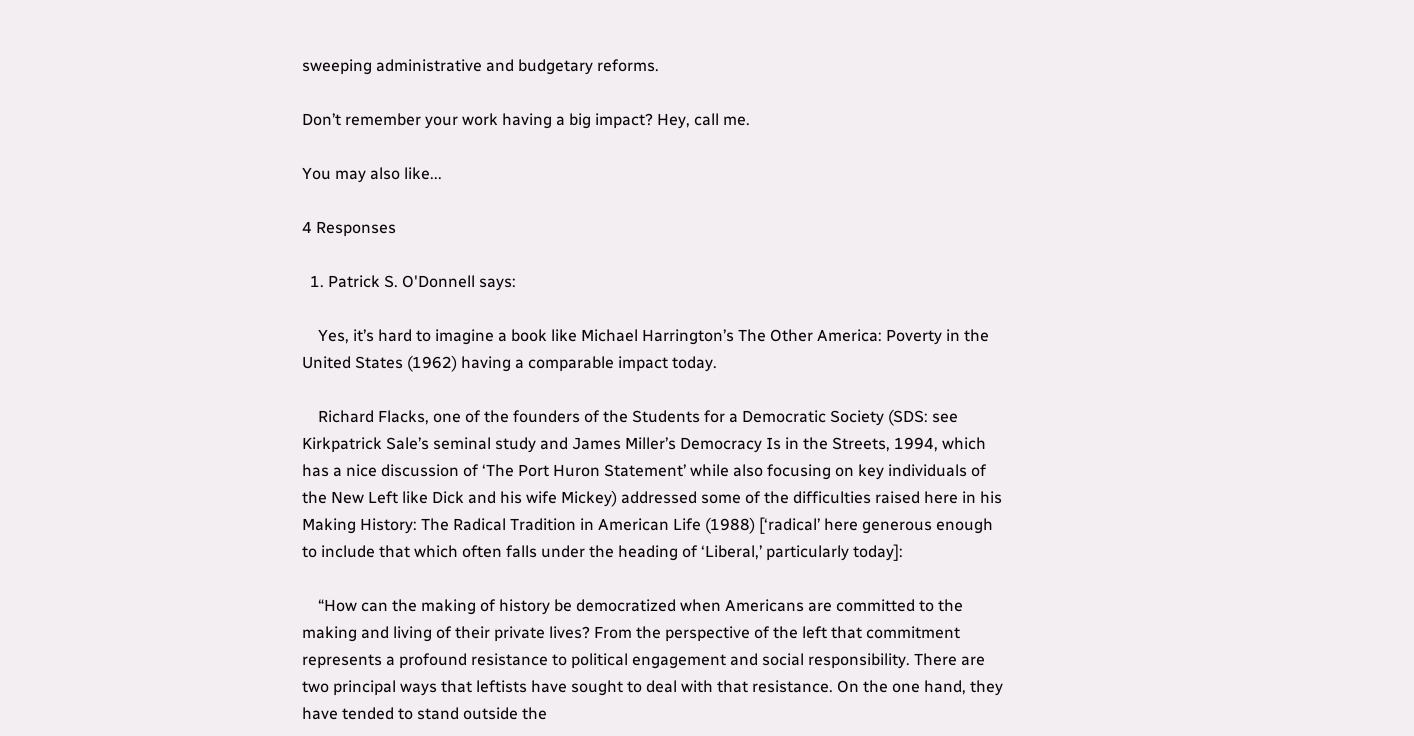sweeping administrative and budgetary reforms.

Don’t remember your work having a big impact? Hey, call me.

You may also like...

4 Responses

  1. Patrick S. O'Donnell says:

    Yes, it’s hard to imagine a book like Michael Harrington’s The Other America: Poverty in the United States (1962) having a comparable impact today.

    Richard Flacks, one of the founders of the Students for a Democratic Society (SDS: see Kirkpatrick Sale’s seminal study and James Miller’s Democracy Is in the Streets, 1994, which has a nice discussion of ‘The Port Huron Statement’ while also focusing on key individuals of the New Left like Dick and his wife Mickey) addressed some of the difficulties raised here in his Making History: The Radical Tradition in American Life (1988) [‘radical’ here generous enough to include that which often falls under the heading of ‘Liberal,’ particularly today]:

    “How can the making of history be democratized when Americans are committed to the making and living of their private lives? From the perspective of the left that commitment represents a profound resistance to political engagement and social responsibility. There are two principal ways that leftists have sought to deal with that resistance. On the one hand, they have tended to stand outside the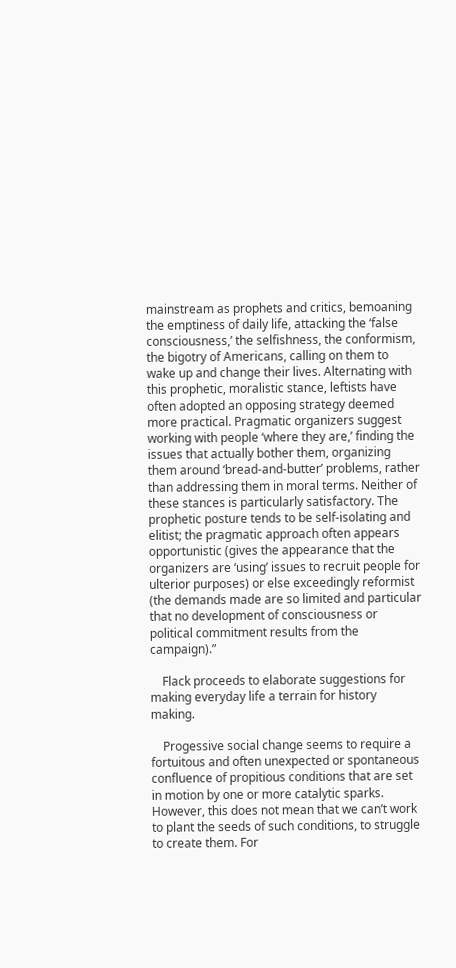mainstream as prophets and critics, bemoaning the emptiness of daily life, attacking the ‘false consciousness,’ the selfishness, the conformism, the bigotry of Americans, calling on them to wake up and change their lives. Alternating with this prophetic, moralistic stance, leftists have often adopted an opposing strategy deemed more practical. Pragmatic organizers suggest working with people ‘where they are,’ finding the issues that actually bother them, organizing them around ‘bread-and-butter’ problems, rather than addressing them in moral terms. Neither of these stances is particularly satisfactory. The prophetic posture tends to be self-isolating and elitist; the pragmatic approach often appears opportunistic (gives the appearance that the organizers are ‘using’ issues to recruit people for ulterior purposes) or else exceedingly reformist (the demands made are so limited and particular that no development of consciousness or political commitment results from the campaign).”

    Flack proceeds to elaborate suggestions for making everyday life a terrain for history making.

    Progessive social change seems to require a fortuitous and often unexpected or spontaneous confluence of propitious conditions that are set in motion by one or more catalytic sparks. However, this does not mean that we can’t work to plant the seeds of such conditions, to struggle to create them. For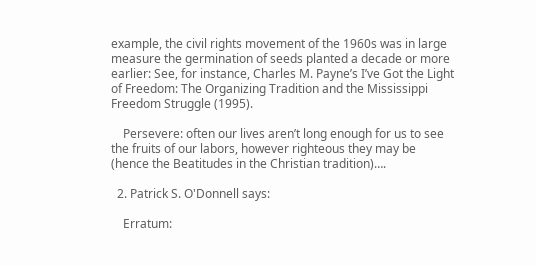example, the civil rights movement of the 1960s was in large measure the germination of seeds planted a decade or more earlier: See, for instance, Charles M. Payne’s I’ve Got the Light of Freedom: The Organizing Tradition and the Mississippi Freedom Struggle (1995).

    Persevere: often our lives aren’t long enough for us to see the fruits of our labors, however righteous they may be (hence the Beatitudes in the Christian tradition)….

  2. Patrick S. O'Donnell says:

    Erratum: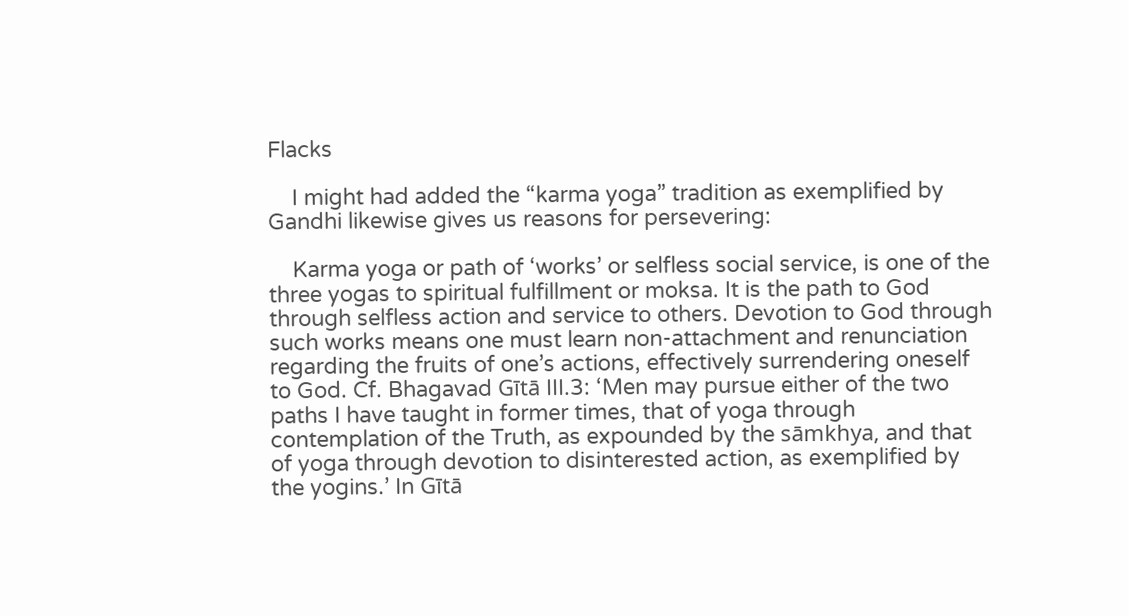Flacks

    I might had added the “karma yoga” tradition as exemplified by Gandhi likewise gives us reasons for persevering:

    Karma yoga or path of ‘works’ or selfless social service, is one of the three yogas to spiritual fulfillment or moksa. It is the path to God through selfless action and service to others. Devotion to God through such works means one must learn non-attachment and renunciation regarding the fruits of one’s actions, effectively surrendering oneself to God. Cf. Bhagavad Gītā III.3: ‘Men may pursue either of the two paths I have taught in former times, that of yoga through contemplation of the Truth, as expounded by the sāmkhya, and that of yoga through devotion to disinterested action, as exemplified by the yogins.’ In Gītā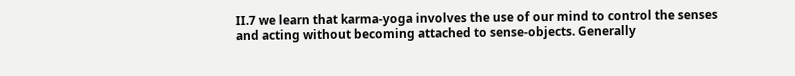II.7 we learn that karma-yoga involves the use of our mind to control the senses and acting without becoming attached to sense-objects. Generally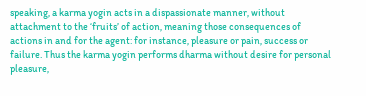speaking, a karma yogin acts in a dispassionate manner, without attachment to the ‘fruits’ of action, meaning those consequences of actions in and for the agent: for instance, pleasure or pain, success or failure. Thus the karma yogin performs dharma without desire for personal pleasure,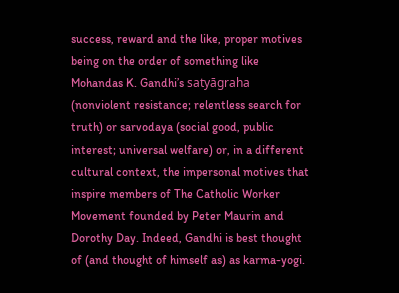success, reward and the like, proper motives being on the order of something like Mohandas K. Gandhi’s satyāgraha (nonviolent resistance; relentless search for truth) or sarvodaya (social good, public interest; universal welfare) or, in a different cultural context, the impersonal motives that inspire members of The Catholic Worker Movement founded by Peter Maurin and Dorothy Day. Indeed, Gandhi is best thought of (and thought of himself as) as karma-yogi.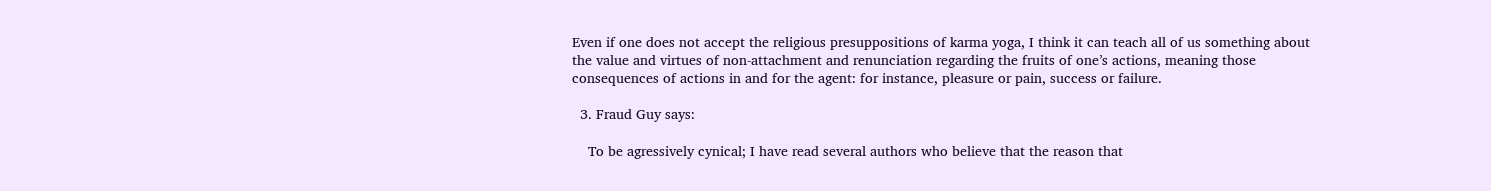Even if one does not accept the religious presuppositions of karma yoga, I think it can teach all of us something about the value and virtues of non-attachment and renunciation regarding the fruits of one’s actions, meaning those consequences of actions in and for the agent: for instance, pleasure or pain, success or failure.

  3. Fraud Guy says:

    To be agressively cynical; I have read several authors who believe that the reason that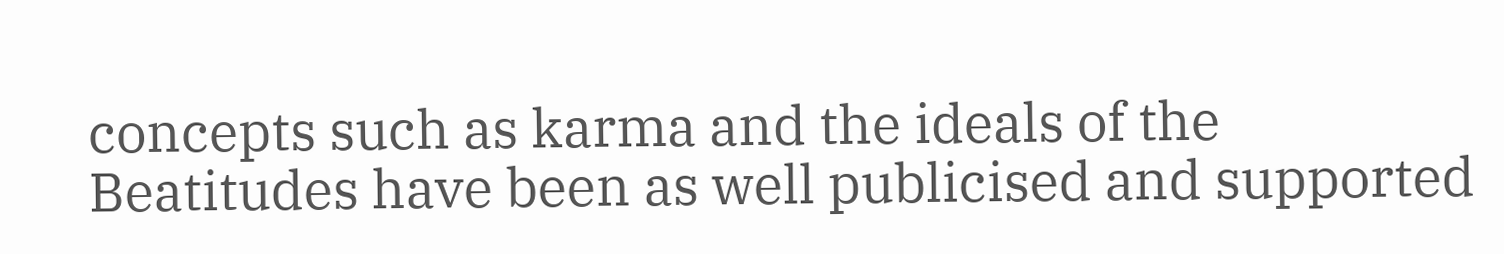concepts such as karma and the ideals of the Beatitudes have been as well publicised and supported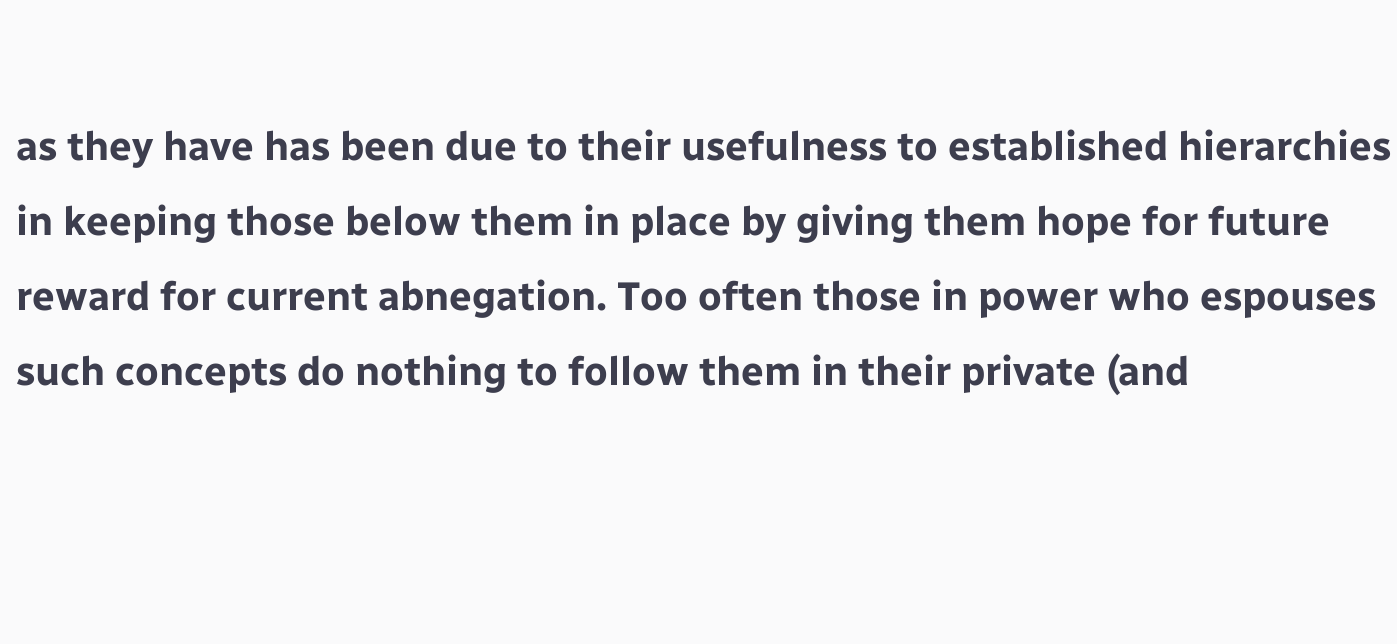as they have has been due to their usefulness to established hierarchies in keeping those below them in place by giving them hope for future reward for current abnegation. Too often those in power who espouses such concepts do nothing to follow them in their private (and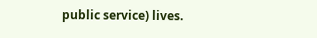public service) lives.